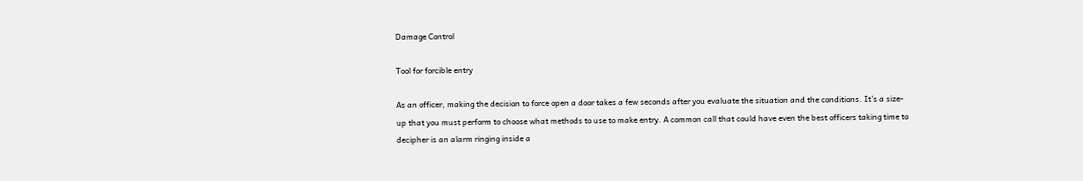Damage Control

Tool for forcible entry

As an officer, making the decision to force open a door takes a few seconds after you evaluate the situation and the conditions. It’s a size-up that you must perform to choose what methods to use to make entry. A common call that could have even the best officers taking time to decipher is an alarm ringing inside a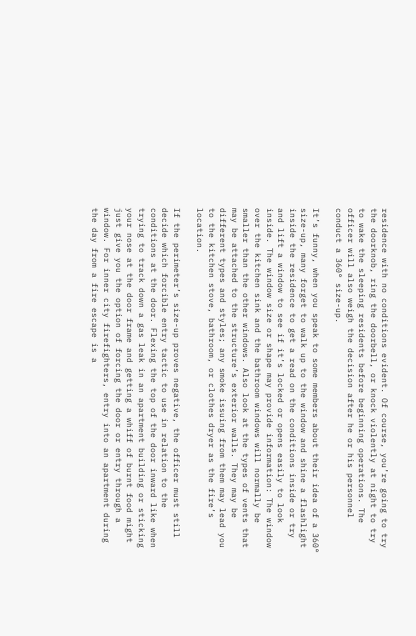residence with no conditions evident. Of course, you’re going to try the doorknob, ring the doorbell, or knock violently at night to try to wake the sleeping residents before beginning operations. The officer will also weigh the decision after he or his personnel conduct a 360° size-up.

It’s funny, when you speak to some members about their idea of a 360° size-up, many forget to walk up to the window and shine a flashlight inside the residence to get a read on the conditions inside or try and lift a window to see if it’s locked or opens easily to look inside. The window size or shape may provide information: The window over the kitchen sink and the bathroom windows will normally be smaller than the other windows. Also look at the types of vents that may be attached to the structure’s exterior walls. They may be different types and styles; any smoke issuing from them may lead you to the kitchen stove, bathroom, or clothes dryer as the fire’s location.

If the perimeter’s size-up proves negative, the officer must still decide which forcible entry tactic to use in relation to the conditions at the door. Flexing the top of the door inward like when trying to track down a gas leak in an apartment building or sticking your nose at the door frame and getting a whiff of burnt food might just give you the option of forcing the door or entry through a window. For inner city firefighters, entry into an apartment during the day from a fire escape is a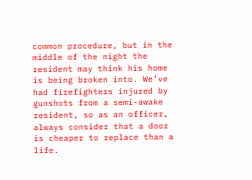common procedure, but in the middle of the night the resident may think his home is being broken into. We’ve had firefighters injured by gunshots from a semi-awake resident, so as an officer, always consider that a door is cheaper to replace than a life.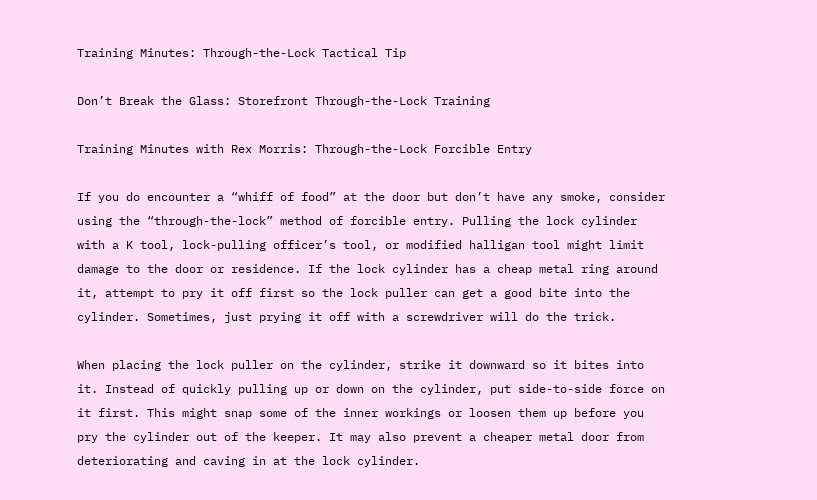Training Minutes: Through-the-Lock Tactical Tip

Don’t Break the Glass: Storefront Through-the-Lock Training

Training Minutes with Rex Morris: Through-the-Lock Forcible Entry

If you do encounter a “whiff of food” at the door but don’t have any smoke, consider using the “through-the-lock” method of forcible entry. Pulling the lock cylinder with a K tool, lock-pulling officer’s tool, or modified halligan tool might limit damage to the door or residence. If the lock cylinder has a cheap metal ring around it, attempt to pry it off first so the lock puller can get a good bite into the cylinder. Sometimes, just prying it off with a screwdriver will do the trick.

When placing the lock puller on the cylinder, strike it downward so it bites into it. Instead of quickly pulling up or down on the cylinder, put side-to-side force on it first. This might snap some of the inner workings or loosen them up before you pry the cylinder out of the keeper. It may also prevent a cheaper metal door from deteriorating and caving in at the lock cylinder.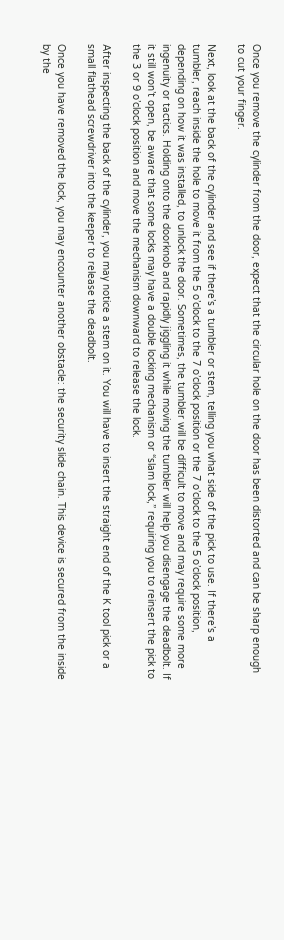Once you remove the cylinder from the door, expect that the circular hole on the door has been distorted and can be sharp enough to cut your finger.

Next, look at the back of the cylinder and see if there’s a tumbler or stem, telling you what side of the pick to use. If there’s a tumbler, reach inside the hole to move it from the 5 o’clock to the 7 o’clock position or the 7 o’clock to the 5 o’clock position, depending on how it was installed, to unlock the door. Sometimes, the tumbler will be difficult to move and may require some more ingenuity or tactics. Holding onto the doorknob and rapidly jiggling it while moving the tumbler will help you disengage the deadbolt. If it still won’t open, be aware that some locks may have a double locking mechanism or “slam lock,” requiring you to reinsert the pick to the 3 or 9 o’clock position and move the mechanism downward to release the lock.

After inspecting the back of the cylinder, you may notice a stem on it. You will have to insert the straight end of the K tool pick or a small flathead screwdriver into the keeper to release the deadbolt.

Once you have removed the lock, you may encounter another obstacle: the security slide chain. This device is secured from the inside by the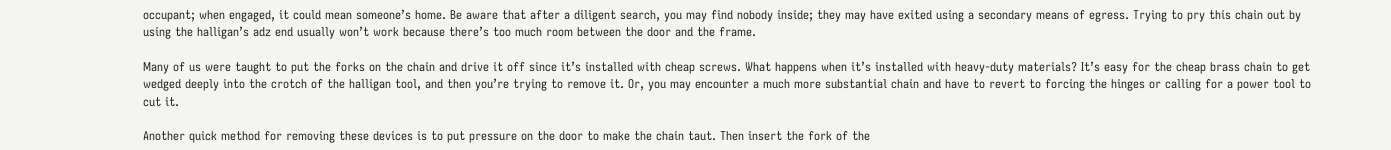occupant; when engaged, it could mean someone’s home. Be aware that after a diligent search, you may find nobody inside; they may have exited using a secondary means of egress. Trying to pry this chain out by using the halligan’s adz end usually won’t work because there’s too much room between the door and the frame.

Many of us were taught to put the forks on the chain and drive it off since it’s installed with cheap screws. What happens when it’s installed with heavy-duty materials? It’s easy for the cheap brass chain to get wedged deeply into the crotch of the halligan tool, and then you’re trying to remove it. Or, you may encounter a much more substantial chain and have to revert to forcing the hinges or calling for a power tool to cut it.

Another quick method for removing these devices is to put pressure on the door to make the chain taut. Then insert the fork of the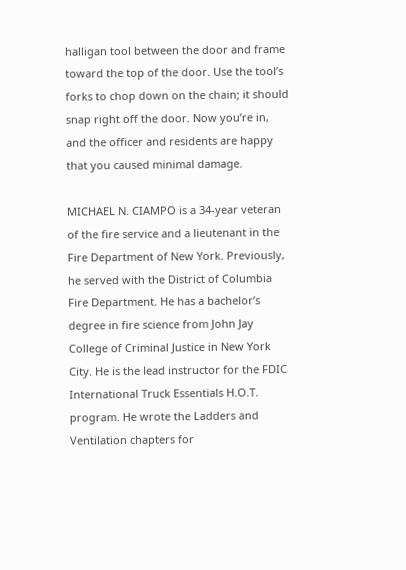halligan tool between the door and frame toward the top of the door. Use the tool’s forks to chop down on the chain; it should snap right off the door. Now you’re in, and the officer and residents are happy that you caused minimal damage.

MICHAEL N. CIAMPO is a 34-year veteran of the fire service and a lieutenant in the Fire Department of New York. Previously, he served with the District of Columbia Fire Department. He has a bachelor’s degree in fire science from John Jay College of Criminal Justice in New York City. He is the lead instructor for the FDIC International Truck Essentials H.O.T. program. He wrote the Ladders and Ventilation chapters for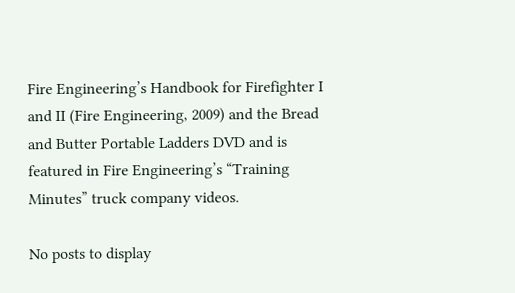Fire Engineering’s Handbook for Firefighter I and II (Fire Engineering, 2009) and the Bread and Butter Portable Ladders DVD and is featured in Fire Engineering’s “Training Minutes” truck company videos.

No posts to display